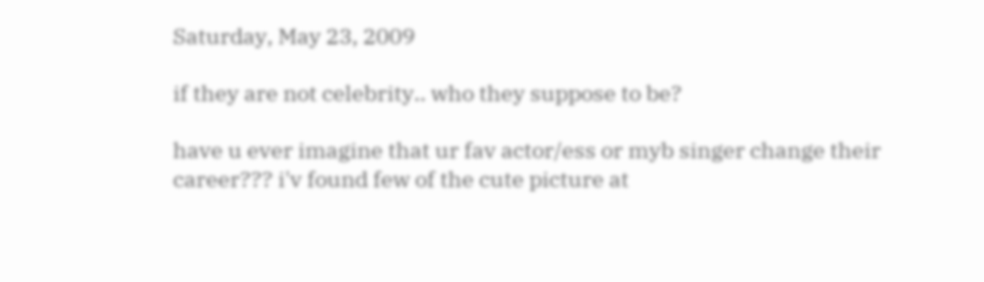Saturday, May 23, 2009

if they are not celebrity.. who they suppose to be?

have u ever imagine that ur fav actor/ess or myb singer change their career??? i'v found few of the cute picture at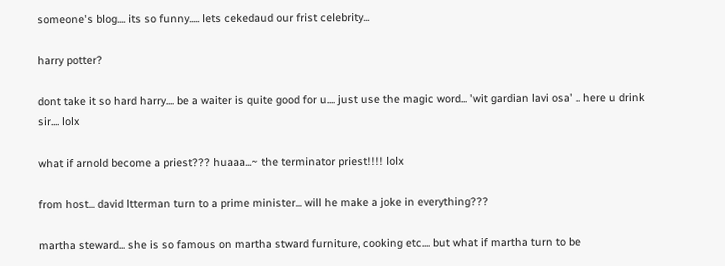someone's blog.... its so funny..... lets cekedaud our frist celebrity...

harry potter?

dont take it so hard harry.... be a waiter is quite good for u.... just use the magic word... 'wit gardian lavi osa' .. here u drink sir.... lolx

what if arnold become a priest??? huaaa...~ the terminator priest!!!! lolx

from host... david ltterman turn to a prime minister... will he make a joke in everything???

martha steward... she is so famous on martha stward furniture, cooking etc.... but what if martha turn to be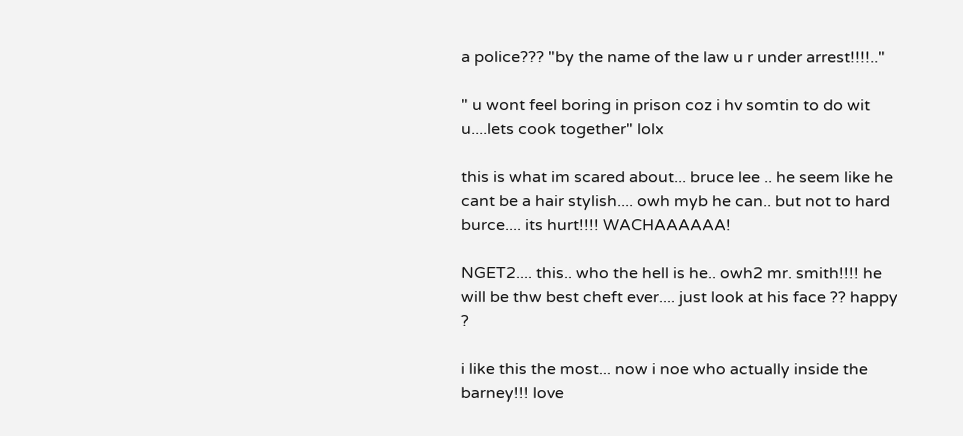a police??? "by the name of the law u r under arrest!!!!.."

" u wont feel boring in prison coz i hv somtin to do wit u....lets cook together" lolx

this is what im scared about... bruce lee .. he seem like he cant be a hair stylish.... owh myb he can.. but not to hard burce.... its hurt!!!! WACHAAAAAA!

NGET2.... this.. who the hell is he.. owh2 mr. smith!!!! he will be thw best cheft ever.... just look at his face ?? happy ?

i like this the most... now i noe who actually inside the barney!!! love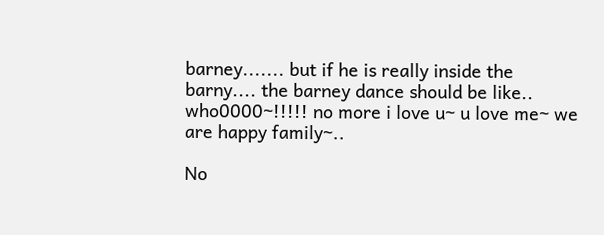barney....... but if he is really inside the barny.... the barney dance should be like.. who0000~!!!!! no more i love u~ u love me~ we are happy family~..

No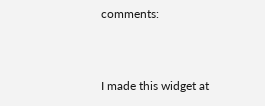comments:


I made this widget at